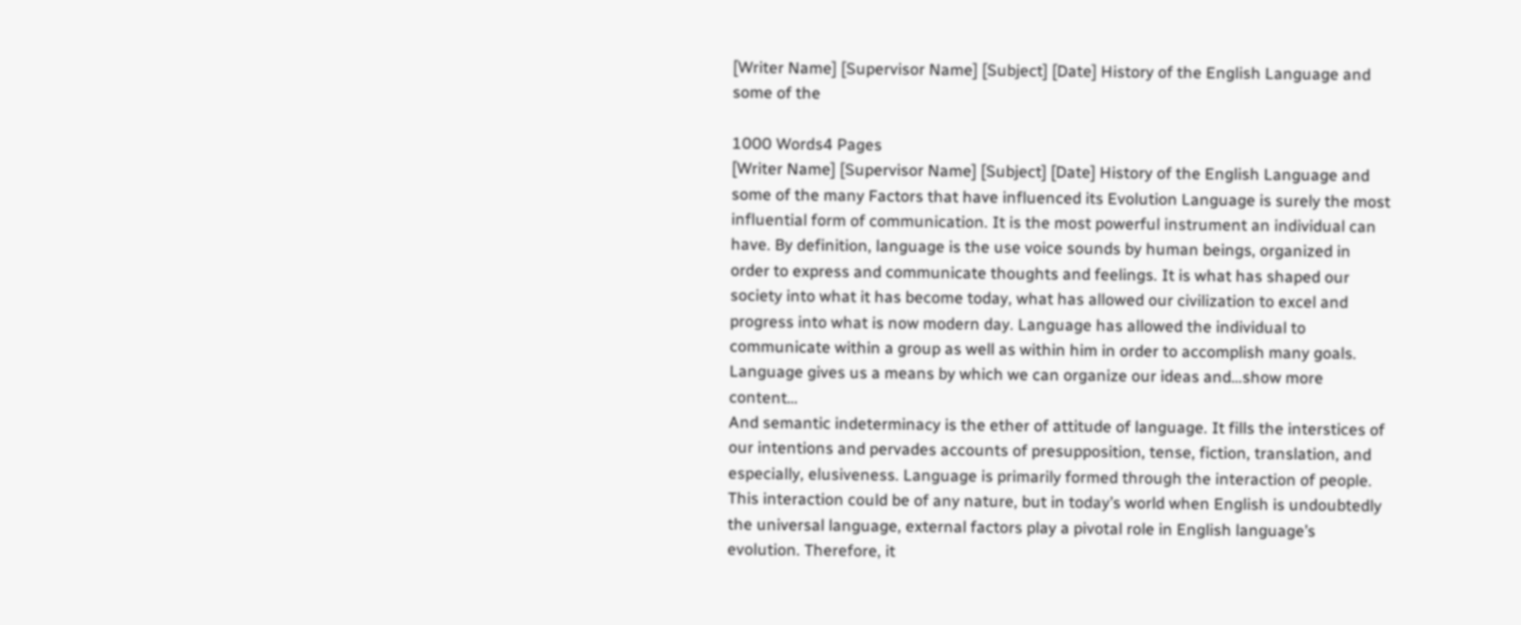[Writer Name] [Supervisor Name] [Subject] [Date] History of the English Language and some of the

1000 Words4 Pages
[Writer Name] [Supervisor Name] [Subject] [Date] History of the English Language and some of the many Factors that have influenced its Evolution Language is surely the most influential form of communication. It is the most powerful instrument an individual can have. By definition, language is the use voice sounds by human beings, organized in order to express and communicate thoughts and feelings. It is what has shaped our society into what it has become today, what has allowed our civilization to excel and progress into what is now modern day. Language has allowed the individual to communicate within a group as well as within him in order to accomplish many goals. Language gives us a means by which we can organize our ideas and…show more content…
And semantic indeterminacy is the ether of attitude of language. It fills the interstices of our intentions and pervades accounts of presupposition, tense, fiction, translation, and especially, elusiveness. Language is primarily formed through the interaction of people. This interaction could be of any nature, but in today’s world when English is undoubtedly the universal language, external factors play a pivotal role in English language’s evolution. Therefore, it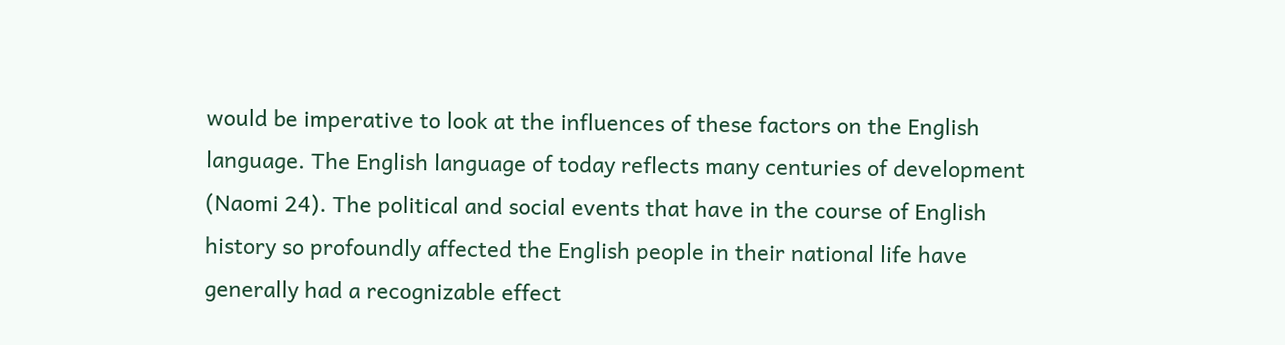would be imperative to look at the influences of these factors on the English language. The English language of today reflects many centuries of development (Naomi 24). The political and social events that have in the course of English history so profoundly affected the English people in their national life have generally had a recognizable effect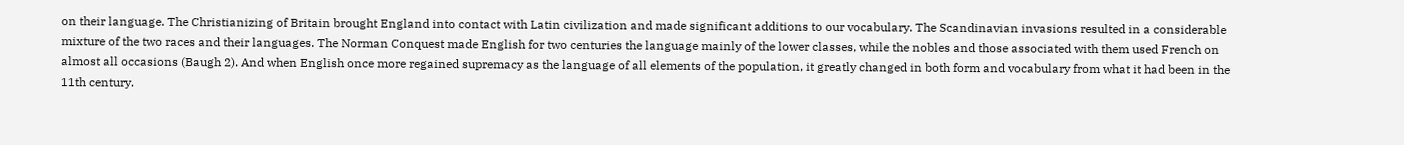on their language. The Christianizing of Britain brought England into contact with Latin civilization and made significant additions to our vocabulary. The Scandinavian invasions resulted in a considerable mixture of the two races and their languages. The Norman Conquest made English for two centuries the language mainly of the lower classes, while the nobles and those associated with them used French on almost all occasions (Baugh 2). And when English once more regained supremacy as the language of all elements of the population, it greatly changed in both form and vocabulary from what it had been in the 11th century.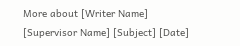More about [Writer Name] [Supervisor Name] [Subject] [Date]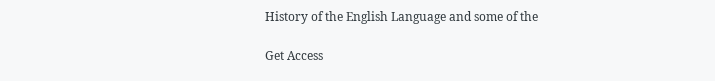History of the English Language and some of the

Get Access